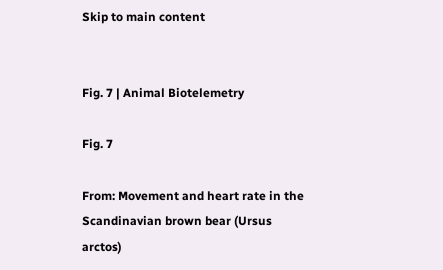Skip to main content


Fig. 7 | Animal Biotelemetry

Fig. 7

From: Movement and heart rate in the Scandinavian brown bear (Ursus arctos)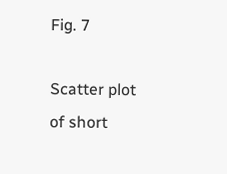Fig. 7

Scatter plot of short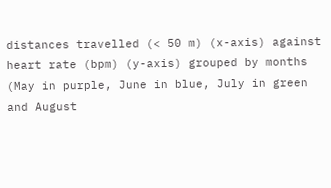distances travelled (< 50 m) (x-axis) against heart rate (bpm) (y-axis) grouped by months (May in purple, June in blue, July in green and August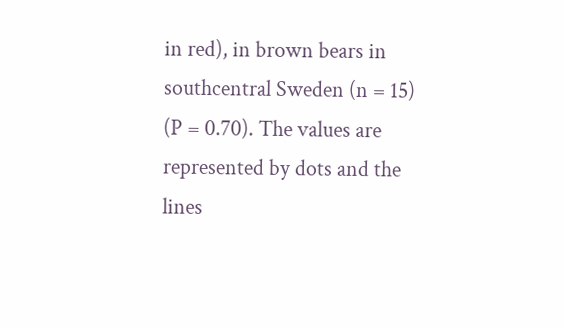in red), in brown bears in southcentral Sweden (n = 15) (P = 0.70). The values are represented by dots and the lines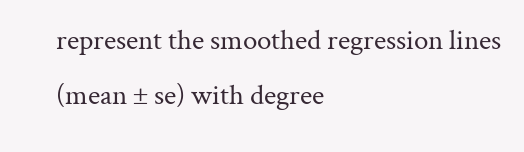represent the smoothed regression lines (mean ± se) with degree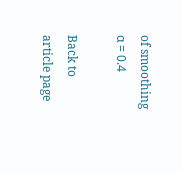of smoothing α = 0.4

Back to article page